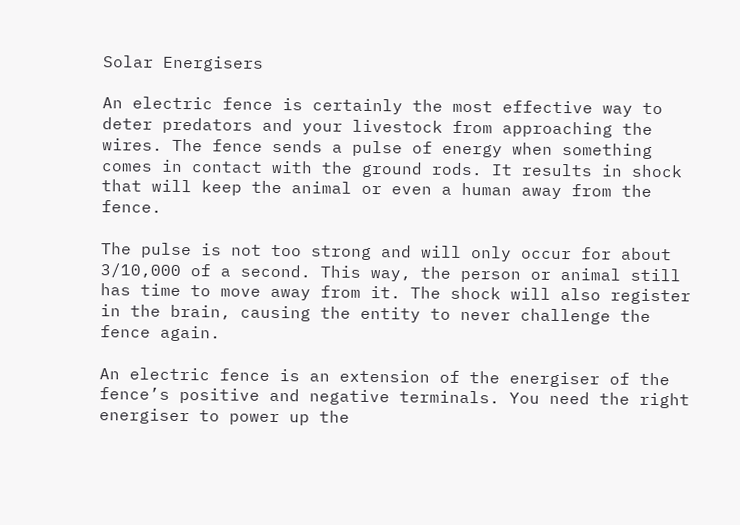Solar Energisers

An electric fence is certainly the most effective way to deter predators and your livestock from approaching the wires. The fence sends a pulse of energy when something comes in contact with the ground rods. It results in shock that will keep the animal or even a human away from the fence.

The pulse is not too strong and will only occur for about 3/10,000 of a second. This way, the person or animal still has time to move away from it. The shock will also register in the brain, causing the entity to never challenge the fence again.

An electric fence is an extension of the energiser of the fence’s positive and negative terminals. You need the right energiser to power up the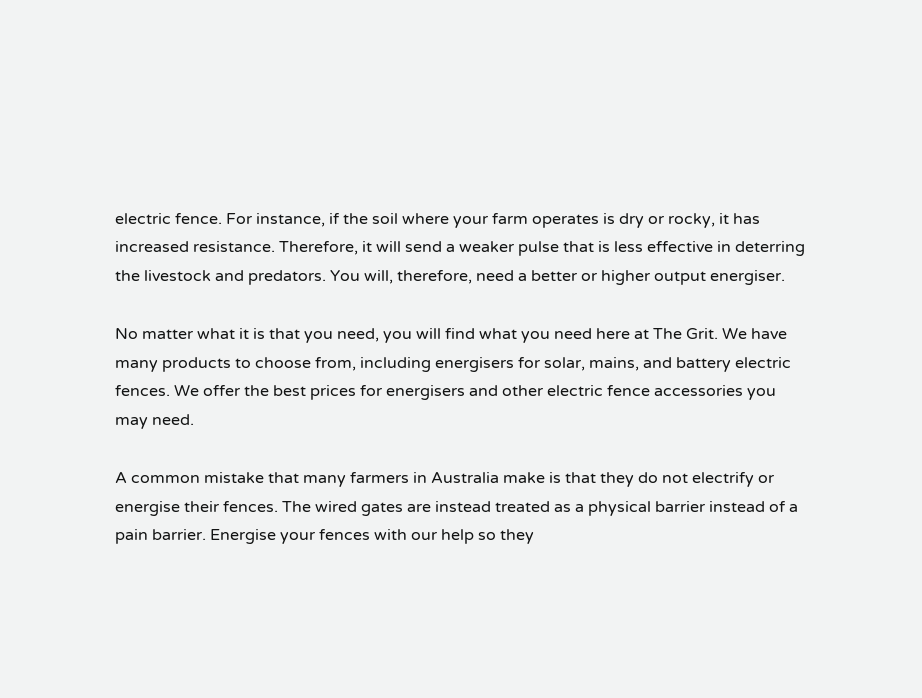electric fence. For instance, if the soil where your farm operates is dry or rocky, it has increased resistance. Therefore, it will send a weaker pulse that is less effective in deterring the livestock and predators. You will, therefore, need a better or higher output energiser.

No matter what it is that you need, you will find what you need here at The Grit. We have many products to choose from, including energisers for solar, mains, and battery electric fences. We offer the best prices for energisers and other electric fence accessories you may need.

A common mistake that many farmers in Australia make is that they do not electrify or energise their fences. The wired gates are instead treated as a physical barrier instead of a pain barrier. Energise your fences with our help so they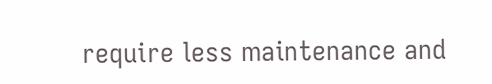require less maintenance and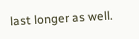last longer as well.